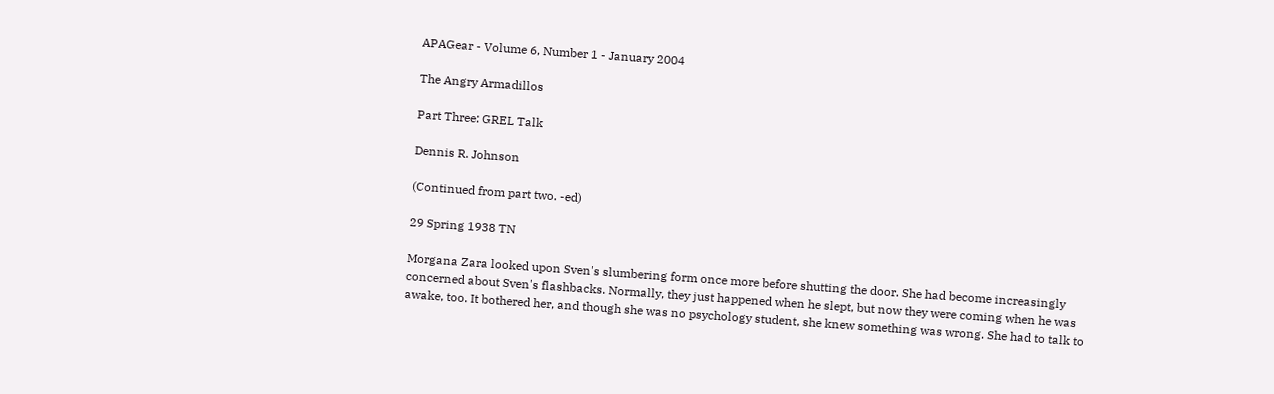APAGear - Volume 6, Number 1 - January 2004

The Angry Armadillos

Part Three: GREL Talk

Dennis R. Johnson

(Continued from part two. -ed)

29 Spring 1938 TN

Morgana Zara looked upon Sven's slumbering form once more before shutting the door. She had become increasingly concerned about Sven's flashbacks. Normally, they just happened when he slept, but now they were coming when he was awake, too. It bothered her, and though she was no psychology student, she knew something was wrong. She had to talk to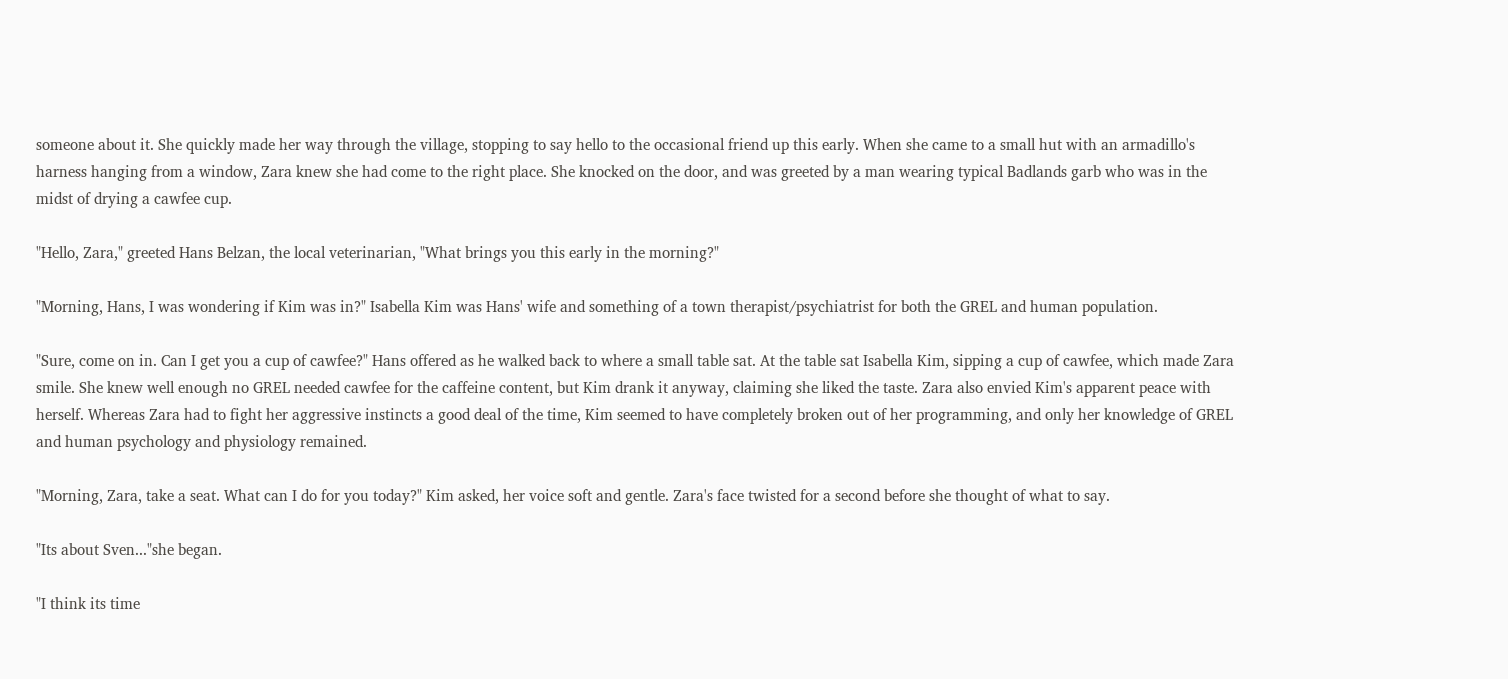someone about it. She quickly made her way through the village, stopping to say hello to the occasional friend up this early. When she came to a small hut with an armadillo's harness hanging from a window, Zara knew she had come to the right place. She knocked on the door, and was greeted by a man wearing typical Badlands garb who was in the midst of drying a cawfee cup.

"Hello, Zara," greeted Hans Belzan, the local veterinarian, "What brings you this early in the morning?"

"Morning, Hans, I was wondering if Kim was in?" Isabella Kim was Hans' wife and something of a town therapist/psychiatrist for both the GREL and human population.

"Sure, come on in. Can I get you a cup of cawfee?" Hans offered as he walked back to where a small table sat. At the table sat Isabella Kim, sipping a cup of cawfee, which made Zara smile. She knew well enough no GREL needed cawfee for the caffeine content, but Kim drank it anyway, claiming she liked the taste. Zara also envied Kim's apparent peace with herself. Whereas Zara had to fight her aggressive instincts a good deal of the time, Kim seemed to have completely broken out of her programming, and only her knowledge of GREL and human psychology and physiology remained.

"Morning, Zara, take a seat. What can I do for you today?" Kim asked, her voice soft and gentle. Zara's face twisted for a second before she thought of what to say.

"Its about Sven..."she began.

"I think its time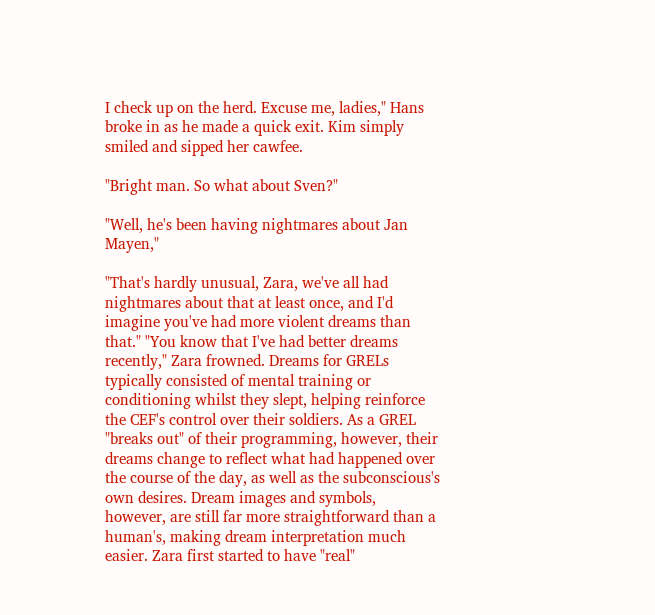I check up on the herd. Excuse me, ladies," Hans broke in as he made a quick exit. Kim simply smiled and sipped her cawfee.

"Bright man. So what about Sven?"

"Well, he's been having nightmares about Jan Mayen,"

"That's hardly unusual, Zara, we've all had nightmares about that at least once, and I'd imagine you've had more violent dreams than that." "You know that I've had better dreams recently," Zara frowned. Dreams for GRELs typically consisted of mental training or conditioning whilst they slept, helping reinforce the CEF's control over their soldiers. As a GREL "breaks out" of their programming, however, their dreams change to reflect what had happened over the course of the day, as well as the subconscious's own desires. Dream images and symbols, however, are still far more straightforward than a human's, making dream interpretation much easier. Zara first started to have "real"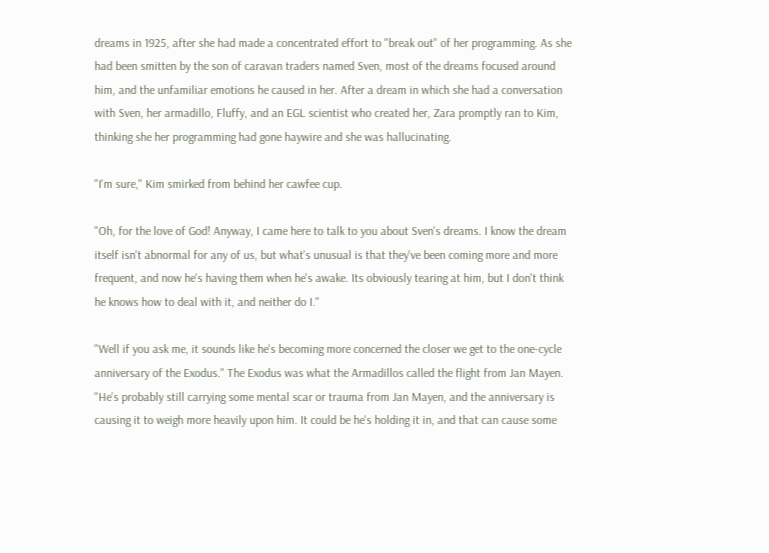dreams in 1925, after she had made a concentrated effort to "break out" of her programming. As she had been smitten by the son of caravan traders named Sven, most of the dreams focused around him, and the unfamiliar emotions he caused in her. After a dream in which she had a conversation with Sven, her armadillo, Fluffy, and an EGL scientist who created her, Zara promptly ran to Kim, thinking she her programming had gone haywire and she was hallucinating.

"I'm sure," Kim smirked from behind her cawfee cup.

"Oh, for the love of God! Anyway, I came here to talk to you about Sven's dreams. I know the dream itself isn't abnormal for any of us, but what's unusual is that they've been coming more and more frequent, and now he's having them when he's awake. Its obviously tearing at him, but I don't think he knows how to deal with it, and neither do I."

"Well if you ask me, it sounds like he's becoming more concerned the closer we get to the one-cycle anniversary of the Exodus." The Exodus was what the Armadillos called the flight from Jan Mayen. "He's probably still carrying some mental scar or trauma from Jan Mayen, and the anniversary is causing it to weigh more heavily upon him. It could be he's holding it in, and that can cause some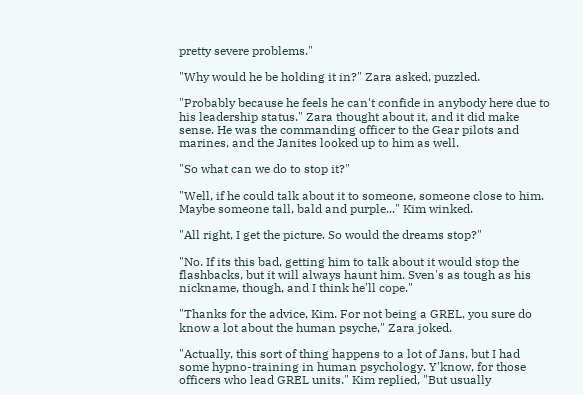pretty severe problems."

"Why would he be holding it in?" Zara asked, puzzled.

"Probably because he feels he can't confide in anybody here due to his leadership status." Zara thought about it, and it did make sense. He was the commanding officer to the Gear pilots and marines, and the Janites looked up to him as well.

"So what can we do to stop it?"

"Well, if he could talk about it to someone, someone close to him. Maybe someone tall, bald and purple..." Kim winked.

"All right, I get the picture. So would the dreams stop?"

"No. If its this bad, getting him to talk about it would stop the flashbacks, but it will always haunt him. Sven's as tough as his nickname, though, and I think he'll cope."

"Thanks for the advice, Kim. For not being a GREL, you sure do know a lot about the human psyche," Zara joked.

"Actually, this sort of thing happens to a lot of Jans, but I had some hypno-training in human psychology. Y'know, for those officers who lead GREL units." Kim replied, "But usually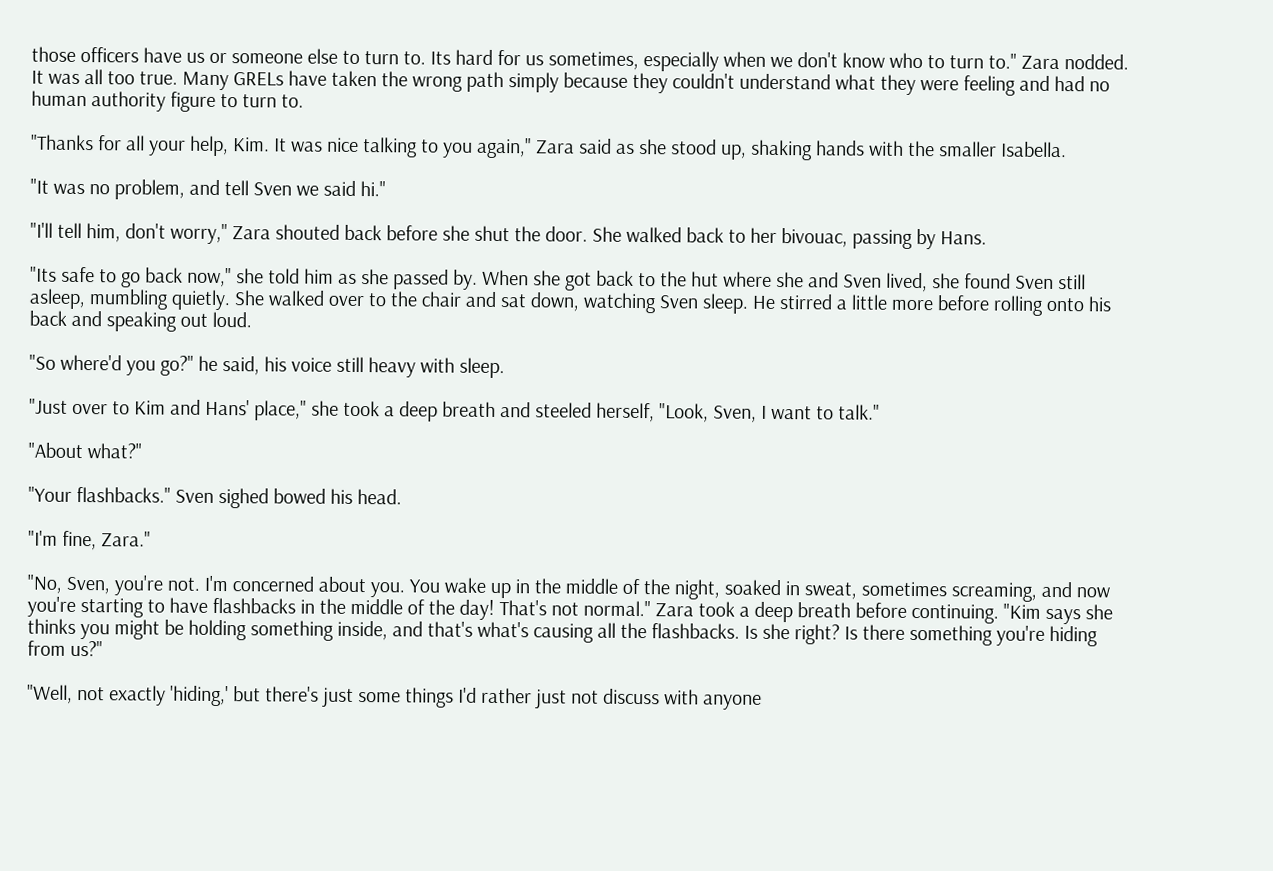those officers have us or someone else to turn to. Its hard for us sometimes, especially when we don't know who to turn to." Zara nodded. It was all too true. Many GRELs have taken the wrong path simply because they couldn't understand what they were feeling and had no human authority figure to turn to.

"Thanks for all your help, Kim. It was nice talking to you again," Zara said as she stood up, shaking hands with the smaller Isabella.

"It was no problem, and tell Sven we said hi."

"I'll tell him, don't worry," Zara shouted back before she shut the door. She walked back to her bivouac, passing by Hans.

"Its safe to go back now," she told him as she passed by. When she got back to the hut where she and Sven lived, she found Sven still asleep, mumbling quietly. She walked over to the chair and sat down, watching Sven sleep. He stirred a little more before rolling onto his back and speaking out loud.

"So where'd you go?" he said, his voice still heavy with sleep.

"Just over to Kim and Hans' place," she took a deep breath and steeled herself, "Look, Sven, I want to talk."

"About what?"

"Your flashbacks." Sven sighed bowed his head.

"I'm fine, Zara."

"No, Sven, you're not. I'm concerned about you. You wake up in the middle of the night, soaked in sweat, sometimes screaming, and now you're starting to have flashbacks in the middle of the day! That's not normal." Zara took a deep breath before continuing. "Kim says she thinks you might be holding something inside, and that's what's causing all the flashbacks. Is she right? Is there something you're hiding from us?"

"Well, not exactly 'hiding,' but there's just some things I'd rather just not discuss with anyone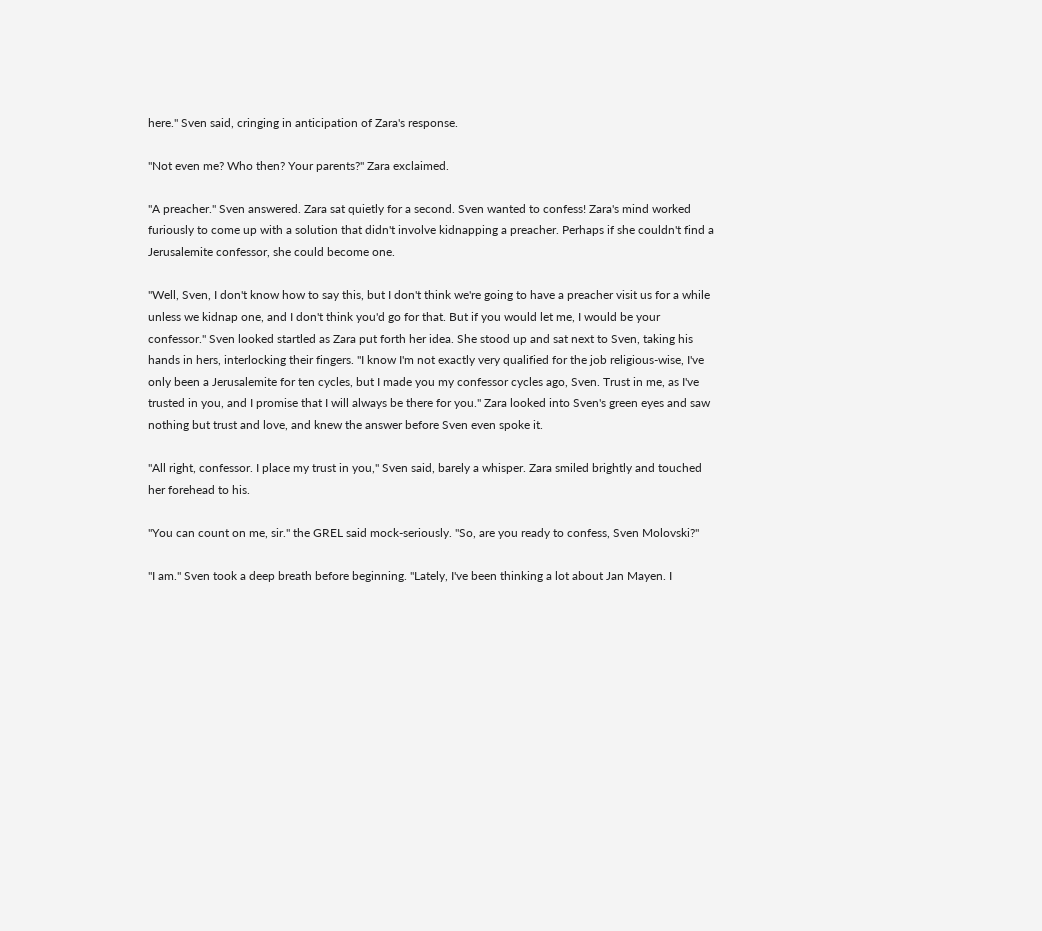here." Sven said, cringing in anticipation of Zara's response.

"Not even me? Who then? Your parents?" Zara exclaimed.

"A preacher." Sven answered. Zara sat quietly for a second. Sven wanted to confess! Zara's mind worked furiously to come up with a solution that didn't involve kidnapping a preacher. Perhaps if she couldn't find a Jerusalemite confessor, she could become one.

"Well, Sven, I don't know how to say this, but I don't think we're going to have a preacher visit us for a while unless we kidnap one, and I don't think you'd go for that. But if you would let me, I would be your confessor." Sven looked startled as Zara put forth her idea. She stood up and sat next to Sven, taking his hands in hers, interlocking their fingers. "I know I'm not exactly very qualified for the job religious-wise, I've only been a Jerusalemite for ten cycles, but I made you my confessor cycles ago, Sven. Trust in me, as I've trusted in you, and I promise that I will always be there for you." Zara looked into Sven's green eyes and saw nothing but trust and love, and knew the answer before Sven even spoke it.

"All right, confessor. I place my trust in you," Sven said, barely a whisper. Zara smiled brightly and touched her forehead to his.

"You can count on me, sir." the GREL said mock-seriously. "So, are you ready to confess, Sven Molovski?"

"I am." Sven took a deep breath before beginning. "Lately, I've been thinking a lot about Jan Mayen. I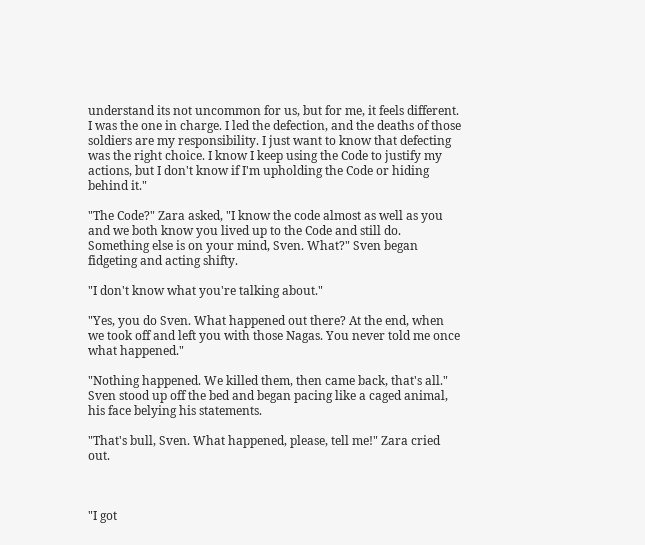understand its not uncommon for us, but for me, it feels different. I was the one in charge. I led the defection, and the deaths of those soldiers are my responsibility. I just want to know that defecting was the right choice. I know I keep using the Code to justify my actions, but I don't know if I'm upholding the Code or hiding behind it."

"The Code?" Zara asked, "I know the code almost as well as you and we both know you lived up to the Code and still do. Something else is on your mind, Sven. What?" Sven began fidgeting and acting shifty.

"I don't know what you're talking about."

"Yes, you do Sven. What happened out there? At the end, when we took off and left you with those Nagas. You never told me once what happened."

"Nothing happened. We killed them, then came back, that's all." Sven stood up off the bed and began pacing like a caged animal, his face belying his statements.

"That's bull, Sven. What happened, please, tell me!" Zara cried out.



"I got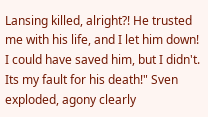Lansing killed, alright?! He trusted me with his life, and I let him down! I could have saved him, but I didn't. Its my fault for his death!" Sven exploded, agony clearly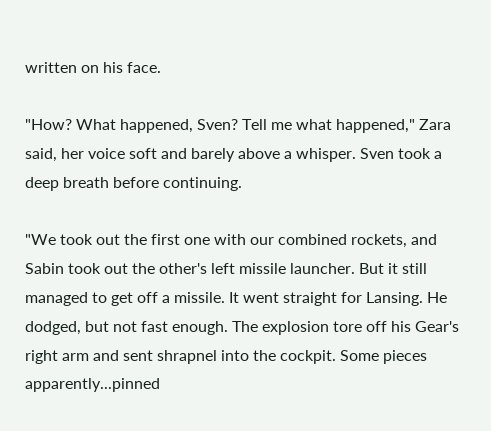written on his face.

"How? What happened, Sven? Tell me what happened," Zara said, her voice soft and barely above a whisper. Sven took a deep breath before continuing.

"We took out the first one with our combined rockets, and Sabin took out the other's left missile launcher. But it still managed to get off a missile. It went straight for Lansing. He dodged, but not fast enough. The explosion tore off his Gear's right arm and sent shrapnel into the cockpit. Some pieces apparently...pinned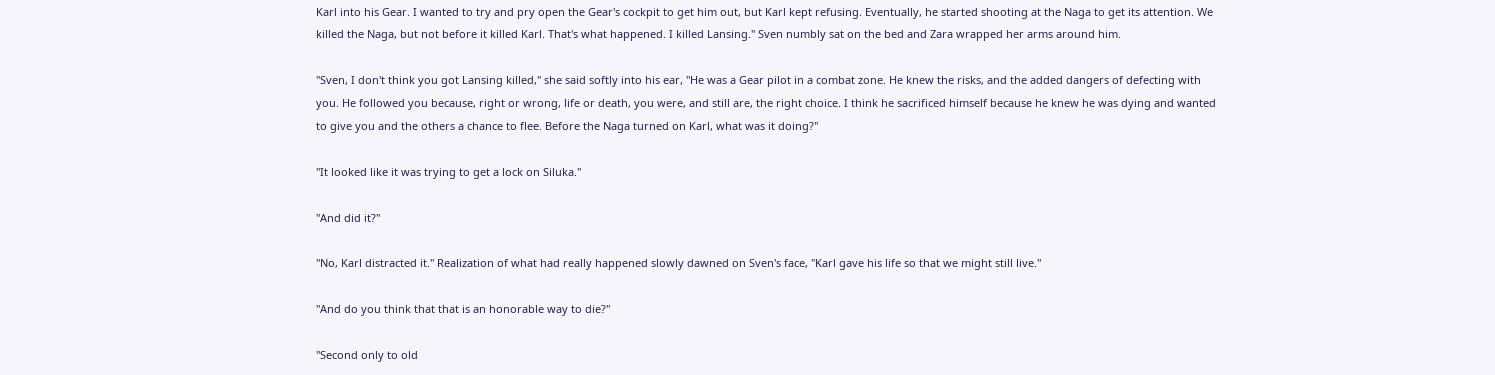Karl into his Gear. I wanted to try and pry open the Gear's cockpit to get him out, but Karl kept refusing. Eventually, he started shooting at the Naga to get its attention. We killed the Naga, but not before it killed Karl. That's what happened. I killed Lansing." Sven numbly sat on the bed and Zara wrapped her arms around him.

"Sven, I don't think you got Lansing killed," she said softly into his ear, "He was a Gear pilot in a combat zone. He knew the risks, and the added dangers of defecting with you. He followed you because, right or wrong, life or death, you were, and still are, the right choice. I think he sacrificed himself because he knew he was dying and wanted to give you and the others a chance to flee. Before the Naga turned on Karl, what was it doing?"

"It looked like it was trying to get a lock on Siluka."

"And did it?"

"No, Karl distracted it." Realization of what had really happened slowly dawned on Sven's face, "Karl gave his life so that we might still live."

"And do you think that that is an honorable way to die?"

"Second only to old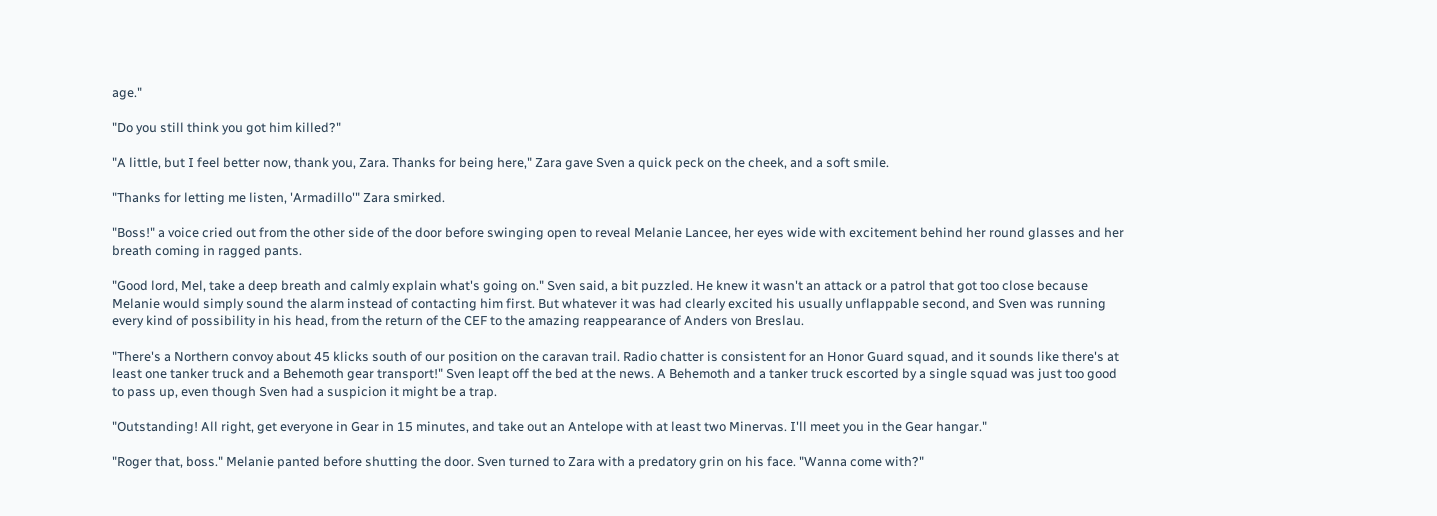age."

"Do you still think you got him killed?"

"A little, but I feel better now, thank you, Zara. Thanks for being here," Zara gave Sven a quick peck on the cheek, and a soft smile.

"Thanks for letting me listen, 'Armadillo'" Zara smirked.

"Boss!" a voice cried out from the other side of the door before swinging open to reveal Melanie Lancee, her eyes wide with excitement behind her round glasses and her breath coming in ragged pants.

"Good lord, Mel, take a deep breath and calmly explain what's going on." Sven said, a bit puzzled. He knew it wasn't an attack or a patrol that got too close because Melanie would simply sound the alarm instead of contacting him first. But whatever it was had clearly excited his usually unflappable second, and Sven was running every kind of possibility in his head, from the return of the CEF to the amazing reappearance of Anders von Breslau.

"There's a Northern convoy about 45 klicks south of our position on the caravan trail. Radio chatter is consistent for an Honor Guard squad, and it sounds like there's at least one tanker truck and a Behemoth gear transport!" Sven leapt off the bed at the news. A Behemoth and a tanker truck escorted by a single squad was just too good to pass up, even though Sven had a suspicion it might be a trap.

"Outstanding! All right, get everyone in Gear in 15 minutes, and take out an Antelope with at least two Minervas. I'll meet you in the Gear hangar."

"Roger that, boss." Melanie panted before shutting the door. Sven turned to Zara with a predatory grin on his face. "Wanna come with?"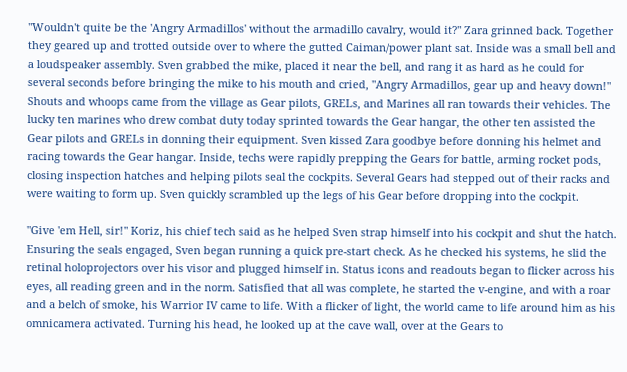"Wouldn't quite be the 'Angry Armadillos' without the armadillo cavalry, would it?" Zara grinned back. Together they geared up and trotted outside over to where the gutted Caiman/power plant sat. Inside was a small bell and a loudspeaker assembly. Sven grabbed the mike, placed it near the bell, and rang it as hard as he could for several seconds before bringing the mike to his mouth and cried, "Angry Armadillos, gear up and heavy down!" Shouts and whoops came from the village as Gear pilots, GRELs, and Marines all ran towards their vehicles. The lucky ten marines who drew combat duty today sprinted towards the Gear hangar, the other ten assisted the Gear pilots and GRELs in donning their equipment. Sven kissed Zara goodbye before donning his helmet and racing towards the Gear hangar. Inside, techs were rapidly prepping the Gears for battle, arming rocket pods, closing inspection hatches and helping pilots seal the cockpits. Several Gears had stepped out of their racks and were waiting to form up. Sven quickly scrambled up the legs of his Gear before dropping into the cockpit.

"Give 'em Hell, sir!" Koriz, his chief tech said as he helped Sven strap himself into his cockpit and shut the hatch. Ensuring the seals engaged, Sven began running a quick pre-start check. As he checked his systems, he slid the retinal holoprojectors over his visor and plugged himself in. Status icons and readouts began to flicker across his eyes, all reading green and in the norm. Satisfied that all was complete, he started the v-engine, and with a roar and a belch of smoke, his Warrior IV came to life. With a flicker of light, the world came to life around him as his omnicamera activated. Turning his head, he looked up at the cave wall, over at the Gears to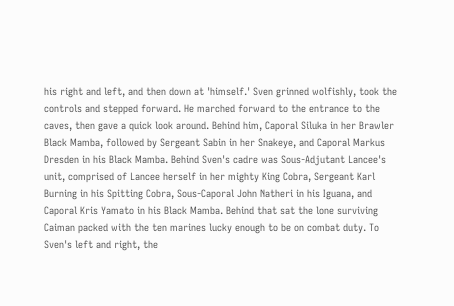his right and left, and then down at 'himself.' Sven grinned wolfishly, took the controls and stepped forward. He marched forward to the entrance to the caves, then gave a quick look around. Behind him, Caporal Siluka in her Brawler Black Mamba, followed by Sergeant Sabin in her Snakeye, and Caporal Markus Dresden in his Black Mamba. Behind Sven's cadre was Sous-Adjutant Lancee's unit, comprised of Lancee herself in her mighty King Cobra, Sergeant Karl Burning in his Spitting Cobra, Sous-Caporal John Natheri in his Iguana, and Caporal Kris Yamato in his Black Mamba. Behind that sat the lone surviving Caiman packed with the ten marines lucky enough to be on combat duty. To Sven's left and right, the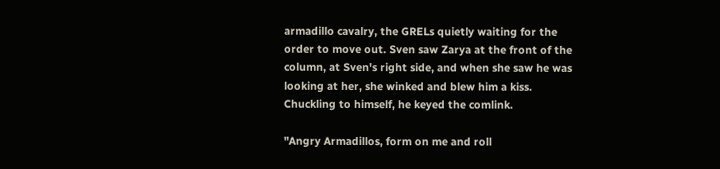armadillo cavalry, the GRELs quietly waiting for the order to move out. Sven saw Zarya at the front of the column, at Sven's right side, and when she saw he was looking at her, she winked and blew him a kiss. Chuckling to himself, he keyed the comlink.

"Angry Armadillos, form on me and roll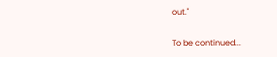out."

To be continued...